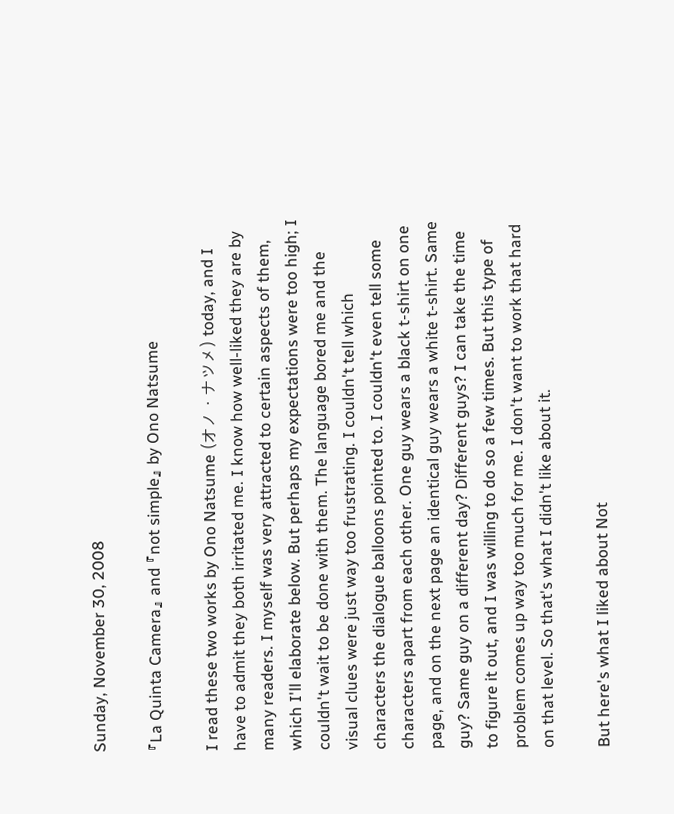Sunday, November 30, 2008

『La Quinta Camera』 and 『not simple』 by Ono Natsume

I read these two works by Ono Natsume (オノ・ナツメ) today, and I have to admit they both irritated me. I know how well-liked they are by many readers. I myself was very attracted to certain aspects of them, which I'll elaborate below. But perhaps my expectations were too high; I couldn't wait to be done with them. The language bored me and the visual clues were just way too frustrating. I couldn't tell which characters the dialogue balloons pointed to. I couldn't even tell some characters apart from each other. One guy wears a black t-shirt on one page, and on the next page an identical guy wears a white t-shirt. Same guy? Same guy on a different day? Different guys? I can take the time to figure it out, and I was willing to do so a few times. But this type of problem comes up way too much for me. I don't want to work that hard on that level. So that's what I didn't like about it.

But here's what I liked about Not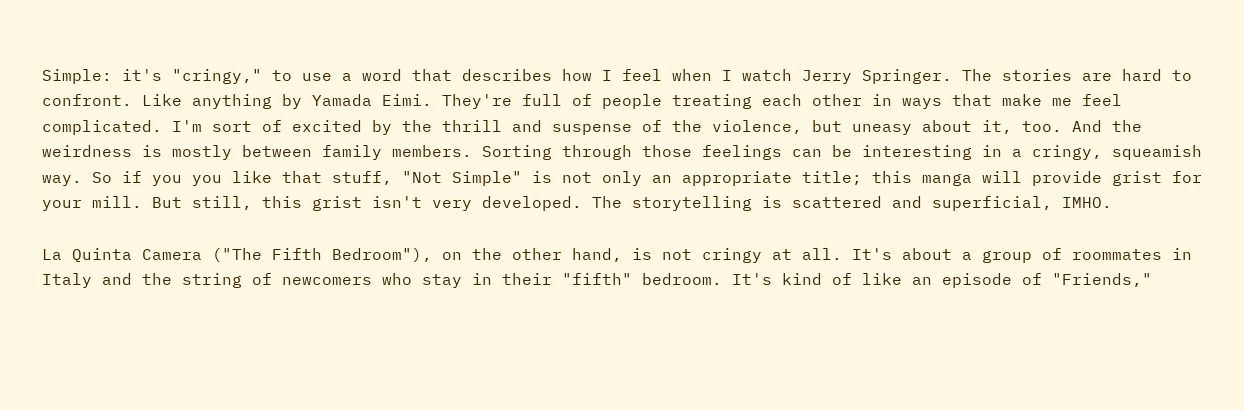Simple: it's "cringy," to use a word that describes how I feel when I watch Jerry Springer. The stories are hard to confront. Like anything by Yamada Eimi. They're full of people treating each other in ways that make me feel complicated. I'm sort of excited by the thrill and suspense of the violence, but uneasy about it, too. And the weirdness is mostly between family members. Sorting through those feelings can be interesting in a cringy, squeamish way. So if you you like that stuff, "Not Simple" is not only an appropriate title; this manga will provide grist for your mill. But still, this grist isn't very developed. The storytelling is scattered and superficial, IMHO.

La Quinta Camera ("The Fifth Bedroom"), on the other hand, is not cringy at all. It's about a group of roommates in Italy and the string of newcomers who stay in their "fifth" bedroom. It's kind of like an episode of "Friends,"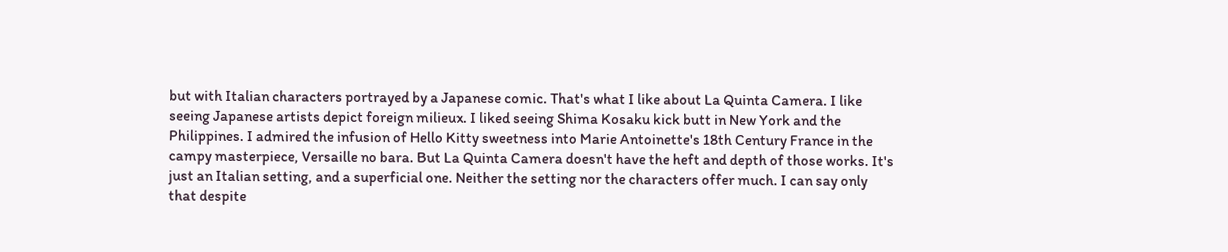but with Italian characters portrayed by a Japanese comic. That's what I like about La Quinta Camera. I like seeing Japanese artists depict foreign milieux. I liked seeing Shima Kosaku kick butt in New York and the Philippines. I admired the infusion of Hello Kitty sweetness into Marie Antoinette's 18th Century France in the campy masterpiece, Versaille no bara. But La Quinta Camera doesn't have the heft and depth of those works. It's just an Italian setting, and a superficial one. Neither the setting nor the characters offer much. I can say only that despite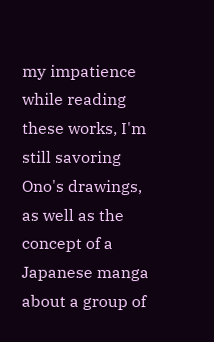my impatience while reading these works, I'm still savoring Ono's drawings, as well as the concept of a Japanese manga about a group of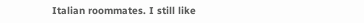Italian roommates. I still like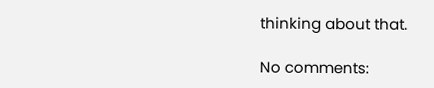thinking about that.

No comments: